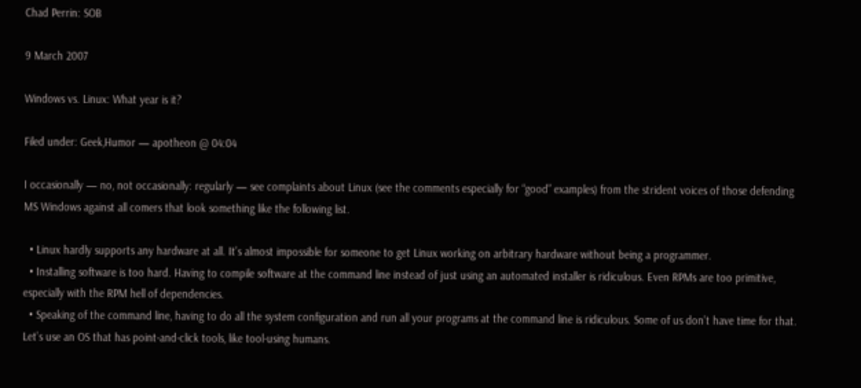Chad Perrin: SOB

9 March 2007

Windows vs. Linux: What year is it?

Filed under: Geek,Humor — apotheon @ 04:04

I occasionally — no, not occasionally: regularly — see complaints about Linux (see the comments especially for “good” examples) from the strident voices of those defending MS Windows against all comers that look something like the following list.

  • Linux hardly supports any hardware at all. It’s almost impossible for someone to get Linux working on arbitrary hardware without being a programmer.
  • Installing software is too hard. Having to compile software at the command line instead of just using an automated installer is ridiculous. Even RPMs are too primitive, especially with the RPM hell of dependencies.
  • Speaking of the command line, having to do all the system configuration and run all your programs at the command line is ridiculous. Some of us don’t have time for that. Let’s use an OS that has point-and-click tools, like tool-using humans.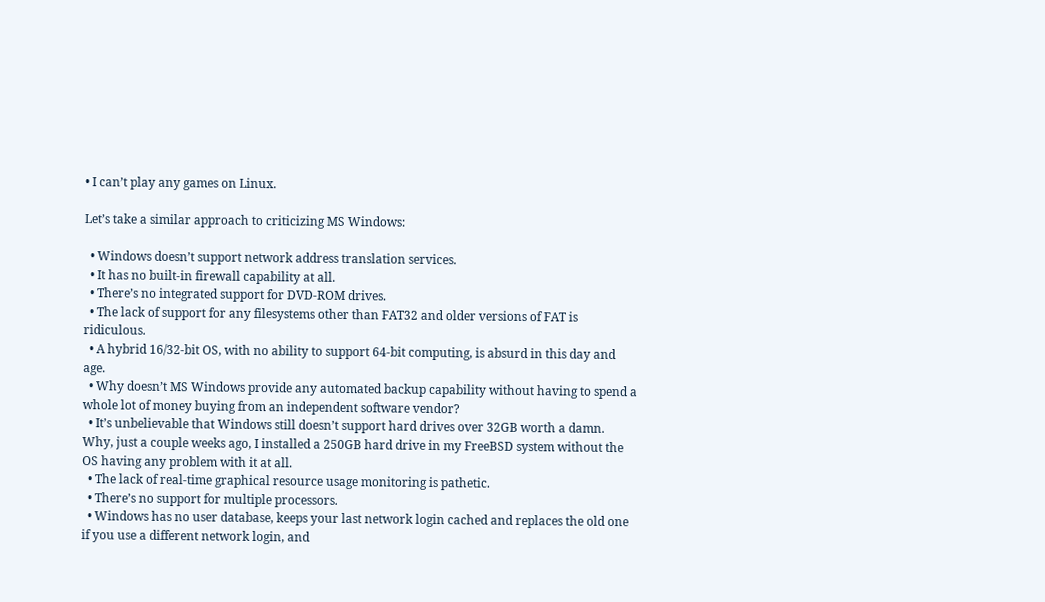• I can’t play any games on Linux.

Let’s take a similar approach to criticizing MS Windows:

  • Windows doesn’t support network address translation services.
  • It has no built-in firewall capability at all.
  • There’s no integrated support for DVD-ROM drives.
  • The lack of support for any filesystems other than FAT32 and older versions of FAT is ridiculous.
  • A hybrid 16/32-bit OS, with no ability to support 64-bit computing, is absurd in this day and age.
  • Why doesn’t MS Windows provide any automated backup capability without having to spend a whole lot of money buying from an independent software vendor?
  • It’s unbelievable that Windows still doesn’t support hard drives over 32GB worth a damn. Why, just a couple weeks ago, I installed a 250GB hard drive in my FreeBSD system without the OS having any problem with it at all.
  • The lack of real-time graphical resource usage monitoring is pathetic.
  • There’s no support for multiple processors.
  • Windows has no user database, keeps your last network login cached and replaces the old one if you use a different network login, and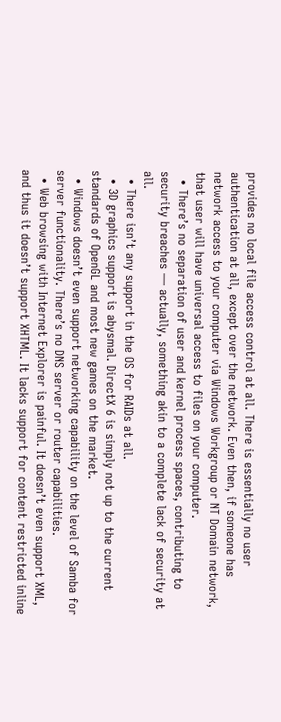provides no local file access control at all. There is essentially no user authentication at all, except over the network. Even then, if someone has network access to your computer via Windows Workgroup or NT Domain network, that user will have universal access to files on your computer.
  • There’s no separation of user and kernel process spaces, contributing to security breaches — actually, something akin to a complete lack of security at all.
  • There isn’t any support in the OS for RAIDs at all.
  • 3D graphics support is abysmal. DirectX 6 is simply not up to the current standards of OpenGL and most new games on the market.
  • Windows doesn’t even support networking capability on the level of Samba for server functionality. There’s no DNS server or router capabilities.
  • Web browsing with Internet Explorer is painful. It doesn’t even support XML, and thus it doesn’t support XHTML. It lacks support for content restricted inline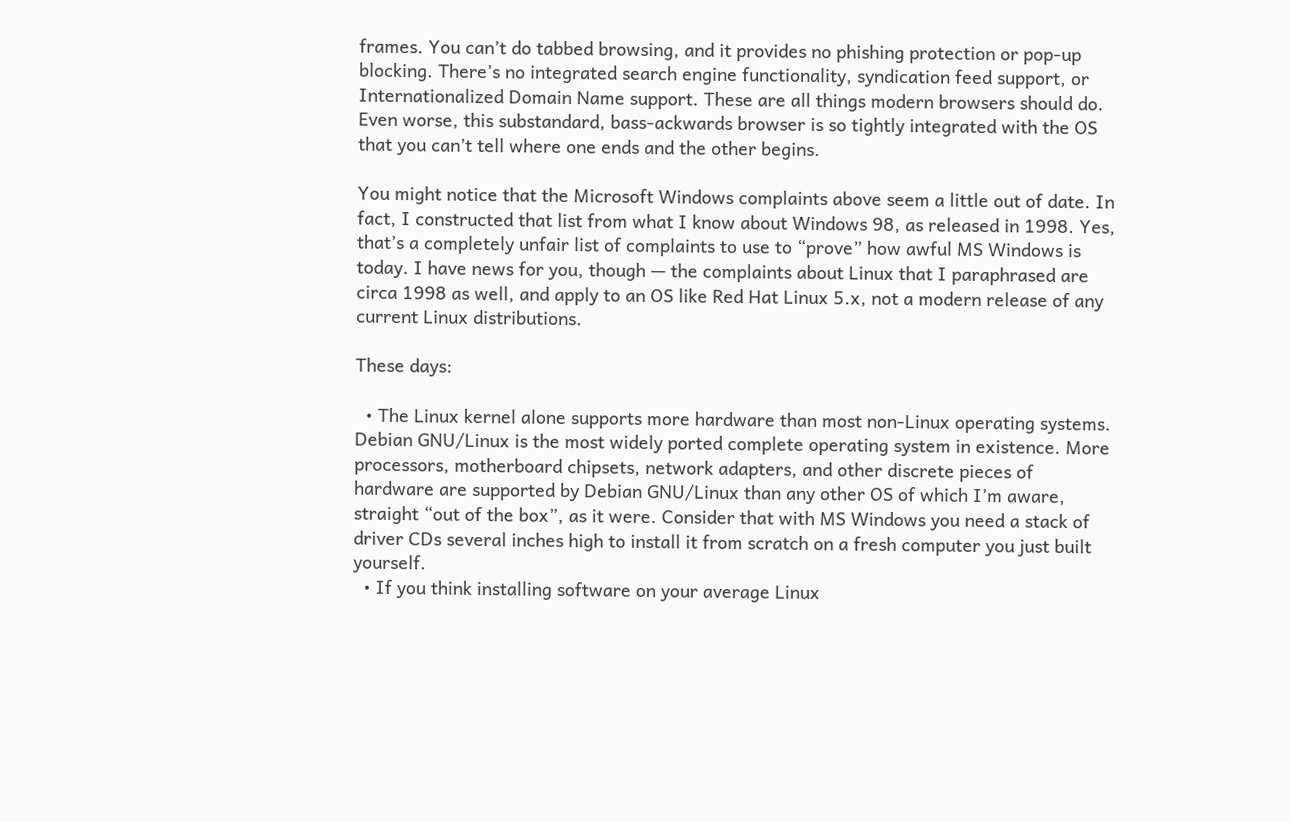frames. You can’t do tabbed browsing, and it provides no phishing protection or pop-up blocking. There’s no integrated search engine functionality, syndication feed support, or Internationalized Domain Name support. These are all things modern browsers should do. Even worse, this substandard, bass-ackwards browser is so tightly integrated with the OS that you can’t tell where one ends and the other begins.

You might notice that the Microsoft Windows complaints above seem a little out of date. In fact, I constructed that list from what I know about Windows 98, as released in 1998. Yes, that’s a completely unfair list of complaints to use to “prove” how awful MS Windows is today. I have news for you, though — the complaints about Linux that I paraphrased are circa 1998 as well, and apply to an OS like Red Hat Linux 5.x, not a modern release of any current Linux distributions.

These days:

  • The Linux kernel alone supports more hardware than most non-Linux operating systems. Debian GNU/Linux is the most widely ported complete operating system in existence. More processors, motherboard chipsets, network adapters, and other discrete pieces of hardware are supported by Debian GNU/Linux than any other OS of which I’m aware, straight “out of the box”, as it were. Consider that with MS Windows you need a stack of driver CDs several inches high to install it from scratch on a fresh computer you just built yourself.
  • If you think installing software on your average Linux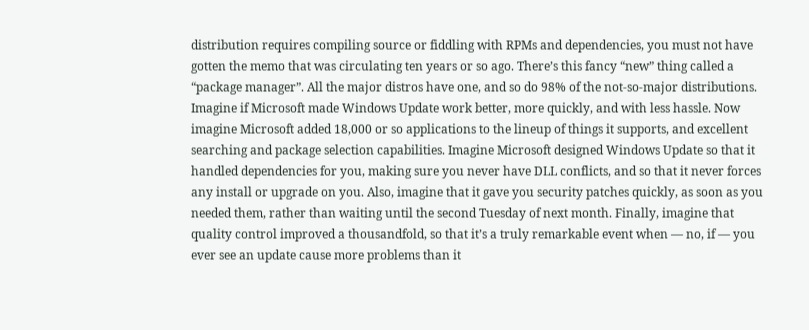distribution requires compiling source or fiddling with RPMs and dependencies, you must not have gotten the memo that was circulating ten years or so ago. There’s this fancy “new” thing called a “package manager”. All the major distros have one, and so do 98% of the not-so-major distributions. Imagine if Microsoft made Windows Update work better, more quickly, and with less hassle. Now imagine Microsoft added 18,000 or so applications to the lineup of things it supports, and excellent searching and package selection capabilities. Imagine Microsoft designed Windows Update so that it handled dependencies for you, making sure you never have DLL conflicts, and so that it never forces any install or upgrade on you. Also, imagine that it gave you security patches quickly, as soon as you needed them, rather than waiting until the second Tuesday of next month. Finally, imagine that quality control improved a thousandfold, so that it’s a truly remarkable event when — no, if — you ever see an update cause more problems than it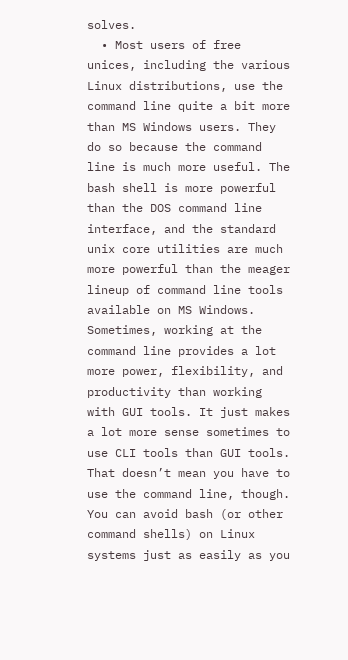solves.
  • Most users of free unices, including the various Linux distributions, use the command line quite a bit more than MS Windows users. They do so because the command line is much more useful. The bash shell is more powerful than the DOS command line interface, and the standard unix core utilities are much more powerful than the meager lineup of command line tools available on MS Windows. Sometimes, working at the command line provides a lot more power, flexibility, and productivity than working with GUI tools. It just makes a lot more sense sometimes to use CLI tools than GUI tools. That doesn’t mean you have to use the command line, though. You can avoid bash (or other command shells) on Linux systems just as easily as you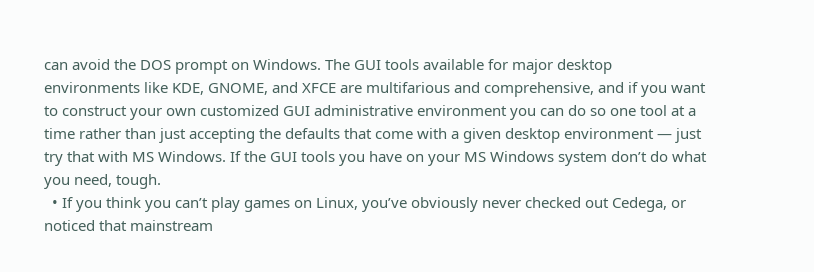can avoid the DOS prompt on Windows. The GUI tools available for major desktop environments like KDE, GNOME, and XFCE are multifarious and comprehensive, and if you want to construct your own customized GUI administrative environment you can do so one tool at a time rather than just accepting the defaults that come with a given desktop environment — just try that with MS Windows. If the GUI tools you have on your MS Windows system don’t do what you need, tough.
  • If you think you can’t play games on Linux, you’ve obviously never checked out Cedega, or noticed that mainstream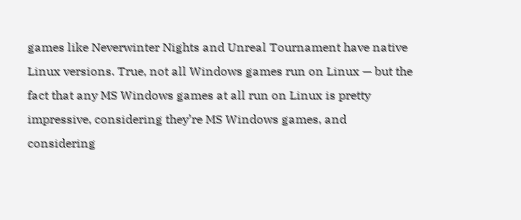games like Neverwinter Nights and Unreal Tournament have native Linux versions. True, not all Windows games run on Linux — but the fact that any MS Windows games at all run on Linux is pretty impressive, considering they’re MS Windows games, and considering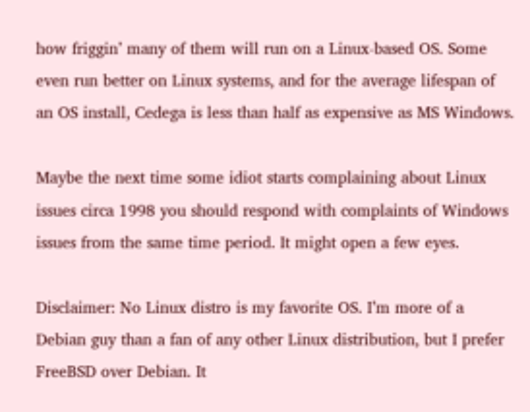how friggin’ many of them will run on a Linux-based OS. Some even run better on Linux systems, and for the average lifespan of an OS install, Cedega is less than half as expensive as MS Windows.

Maybe the next time some idiot starts complaining about Linux issues circa 1998 you should respond with complaints of Windows issues from the same time period. It might open a few eyes.

Disclaimer: No Linux distro is my favorite OS. I’m more of a Debian guy than a fan of any other Linux distribution, but I prefer FreeBSD over Debian. It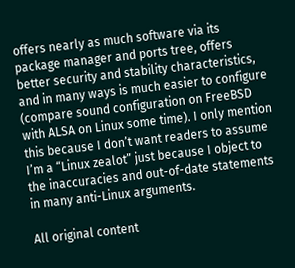offers nearly as much software via its package manager and ports tree, offers better security and stability characteristics, and in many ways is much easier to configure (compare sound configuration on FreeBSD with ALSA on Linux some time). I only mention this because I don’t want readers to assume I’m a “Linux zealot” just because I object to the inaccuracies and out-of-date statements in many anti-Linux arguments.

All original content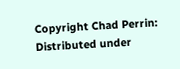Copyright Chad Perrin: Distributed under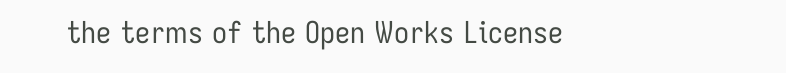the terms of the Open Works License